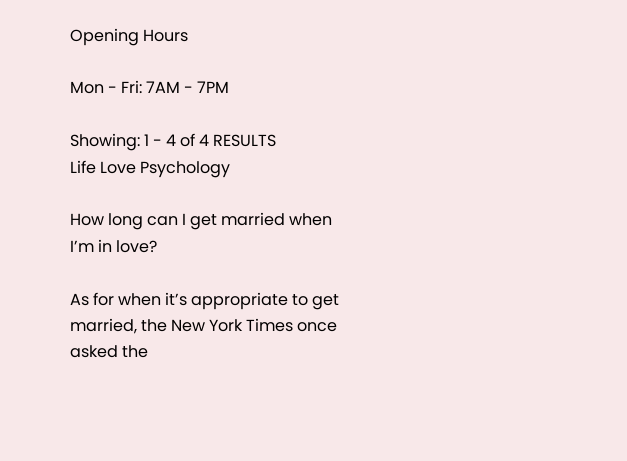Opening Hours

Mon - Fri: 7AM - 7PM

Showing: 1 - 4 of 4 RESULTS
Life Love Psychology

How long can I get married when I’m in love?

As for when it’s appropriate to get married, the New York Times once asked the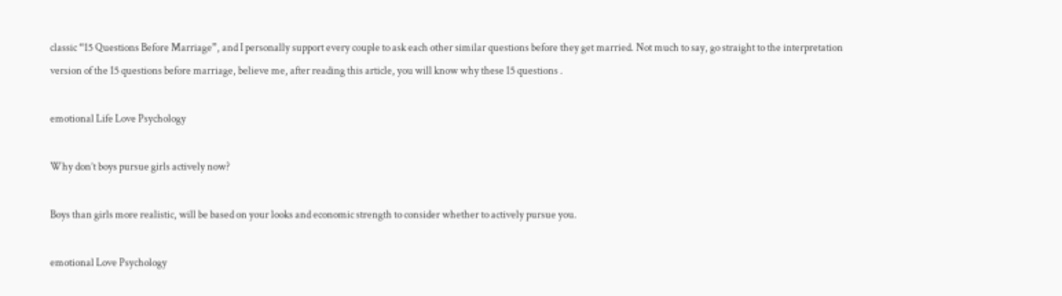classic “15 Questions Before Marriage”, and I personally support every couple to ask each other similar questions before they get married. Not much to say, go straight to the interpretation version of the 15 questions before marriage, believe me, after reading this article, you will know why these 15 questions .

emotional Life Love Psychology

Why don’t boys pursue girls actively now?

Boys than girls more realistic, will be based on your looks and economic strength to consider whether to actively pursue you.

emotional Love Psychology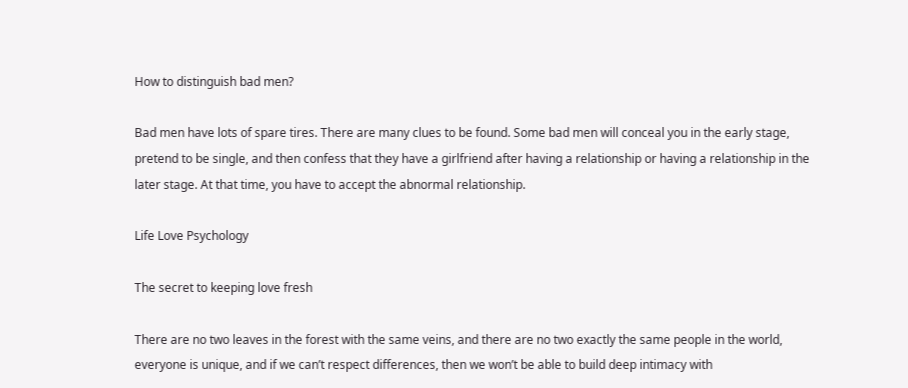How to distinguish bad men?

Bad men have lots of spare tires. There are many clues to be found. Some bad men will conceal you in the early stage, pretend to be single, and then confess that they have a girlfriend after having a relationship or having a relationship in the later stage. At that time, you have to accept the abnormal relationship.

Life Love Psychology

The secret to keeping love fresh

There are no two leaves in the forest with the same veins, and there are no two exactly the same people in the world, everyone is unique, and if we can’t respect differences, then we won’t be able to build deep intimacy with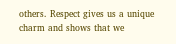others. Respect gives us a unique charm and shows that we